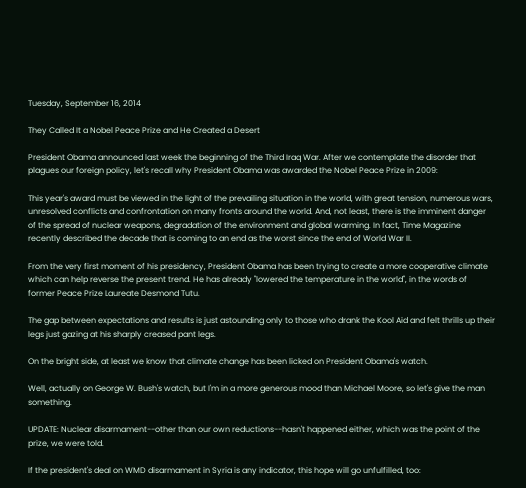Tuesday, September 16, 2014

They Called It a Nobel Peace Prize and He Created a Desert

President Obama announced last week the beginning of the Third Iraq War. After we contemplate the disorder that plagues our foreign policy, let's recall why President Obama was awarded the Nobel Peace Prize in 2009:

This year's award must be viewed in the light of the prevailing situation in the world, with great tension, numerous wars, unresolved conflicts and confrontation on many fronts around the world. And, not least, there is the imminent danger of the spread of nuclear weapons, degradation of the environment and global warming. In fact, Time Magazine recently described the decade that is coming to an end as the worst since the end of World War II.

From the very first moment of his presidency, President Obama has been trying to create a more cooperative climate which can help reverse the present trend. He has already "lowered the temperature in the world", in the words of former Peace Prize Laureate Desmond Tutu.

The gap between expectations and results is just astounding only to those who drank the Kool Aid and felt thrills up their legs just gazing at his sharply creased pant legs.

On the bright side, at least we know that climate change has been licked on President Obama's watch.

Well, actually on George W. Bush's watch, but I'm in a more generous mood than Michael Moore, so let's give the man something.

UPDATE: Nuclear disarmament--other than our own reductions--hasn't happened either, which was the point of the prize, we were told.

If the president's deal on WMD disarmament in Syria is any indicator, this hope will go unfulfilled, too: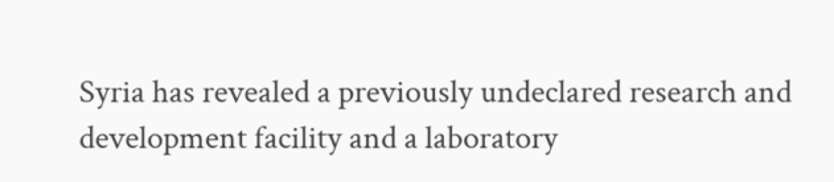Syria has revealed a previously undeclared research and development facility and a laboratory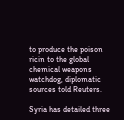to produce the poison ricin to the global chemical weapons watchdog, diplomatic sources told Reuters.

Syria has detailed three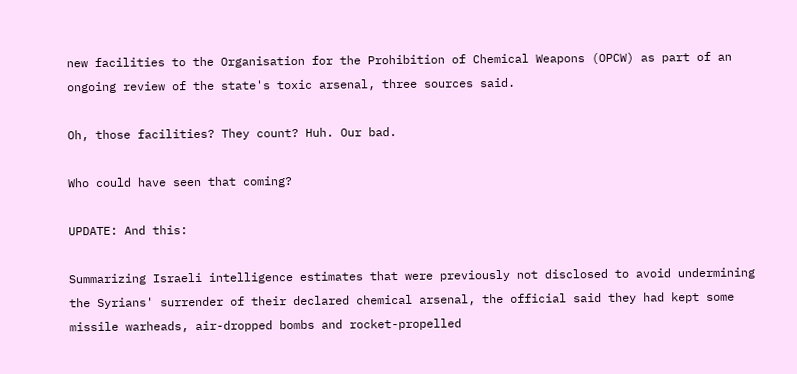new facilities to the Organisation for the Prohibition of Chemical Weapons (OPCW) as part of an ongoing review of the state's toxic arsenal, three sources said.

Oh, those facilities? They count? Huh. Our bad.

Who could have seen that coming?

UPDATE: And this:

Summarizing Israeli intelligence estimates that were previously not disclosed to avoid undermining the Syrians' surrender of their declared chemical arsenal, the official said they had kept some missile warheads, air-dropped bombs and rocket-propelled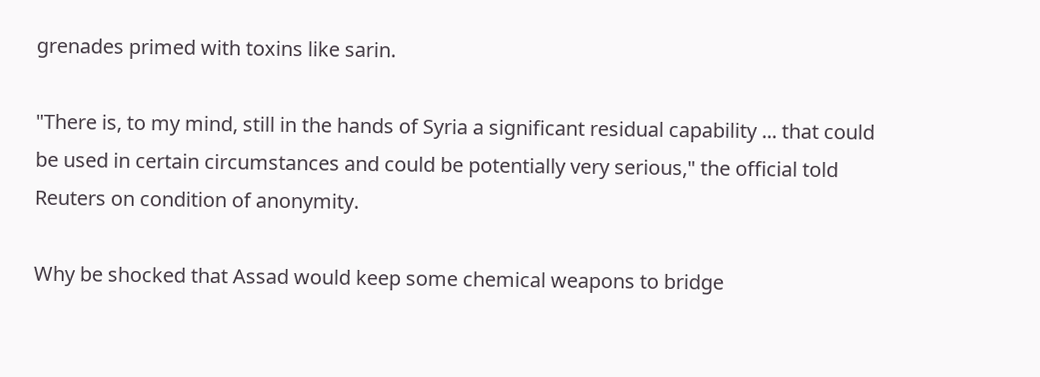grenades primed with toxins like sarin.

"There is, to my mind, still in the hands of Syria a significant residual capability ... that could be used in certain circumstances and could be potentially very serious," the official told Reuters on condition of anonymity.

Why be shocked that Assad would keep some chemical weapons to bridge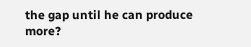the gap until he can produce more?